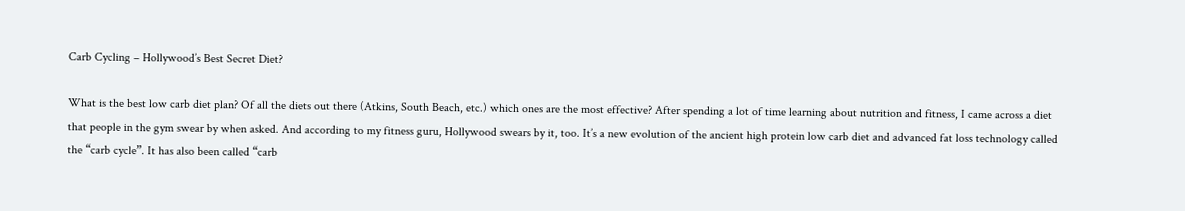Carb Cycling – Hollywood’s Best Secret Diet?

What is the best low carb diet plan? Of all the diets out there (Atkins, South Beach, etc.) which ones are the most effective? After spending a lot of time learning about nutrition and fitness, I came across a diet that people in the gym swear by when asked. And according to my fitness guru, Hollywood swears by it, too. It’s a new evolution of the ancient high protein low carb diet and advanced fat loss technology called the “carb cycle”. It has also been called “carb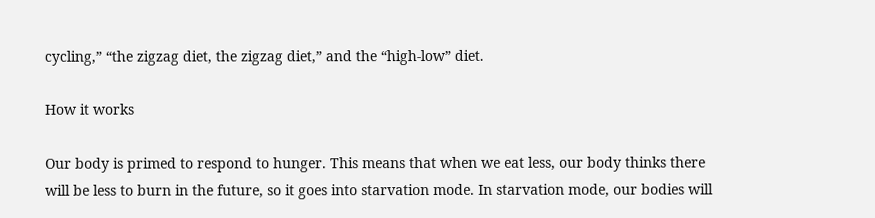cycling,” “the zigzag diet, the zigzag diet,” and the “high-low” diet.

How it works

Our body is primed to respond to hunger. This means that when we eat less, our body thinks there will be less to burn in the future, so it goes into starvation mode. In starvation mode, our bodies will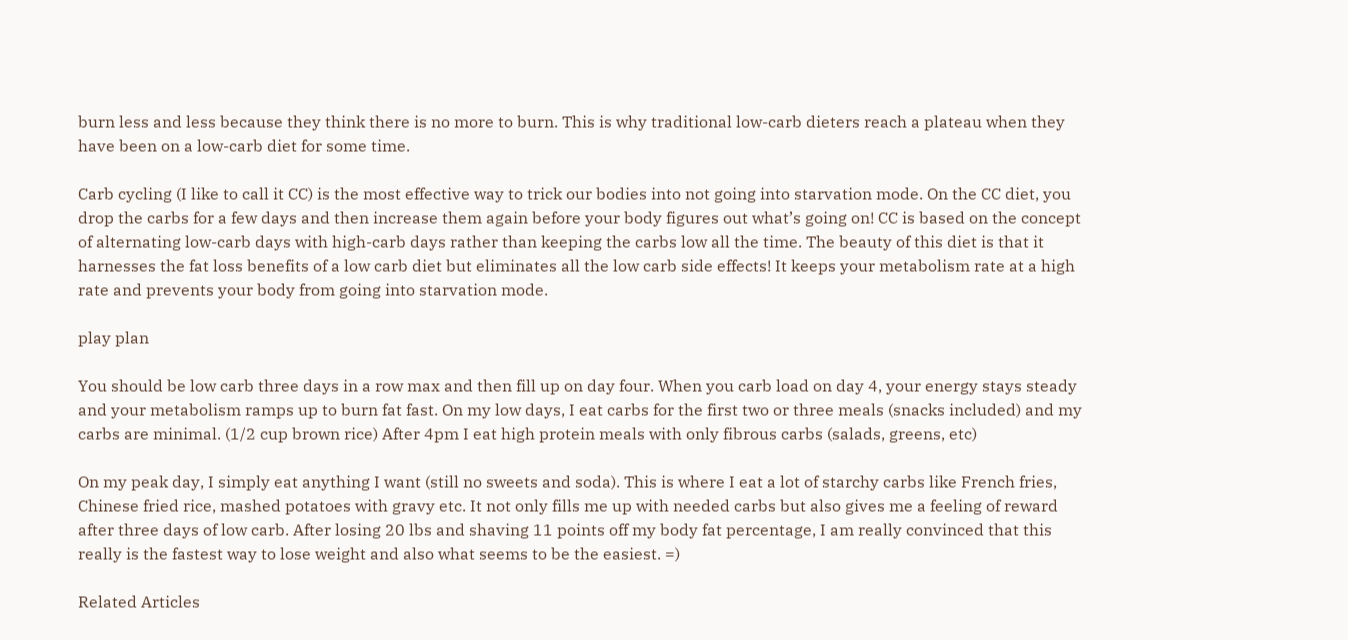burn less and less because they think there is no more to burn. This is why traditional low-carb dieters reach a plateau when they have been on a low-carb diet for some time.

Carb cycling (I like to call it CC) is the most effective way to trick our bodies into not going into starvation mode. On the CC diet, you drop the carbs for a few days and then increase them again before your body figures out what’s going on! CC is based on the concept of alternating low-carb days with high-carb days rather than keeping the carbs low all the time. The beauty of this diet is that it harnesses the fat loss benefits of a low carb diet but eliminates all the low carb side effects! It keeps your metabolism rate at a high rate and prevents your body from going into starvation mode.

play plan

You should be low carb three days in a row max and then fill up on day four. When you carb load on day 4, your energy stays steady and your metabolism ramps up to burn fat fast. On my low days, I eat carbs for the first two or three meals (snacks included) and my carbs are minimal. (1/2 cup brown rice) After 4pm I eat high protein meals with only fibrous carbs (salads, greens, etc)

On my peak day, I simply eat anything I want (still no sweets and soda). This is where I eat a lot of starchy carbs like French fries, Chinese fried rice, mashed potatoes with gravy etc. It not only fills me up with needed carbs but also gives me a feeling of reward after three days of low carb. After losing 20 lbs and shaving 11 points off my body fat percentage, I am really convinced that this really is the fastest way to lose weight and also what seems to be the easiest. =)

Related Articles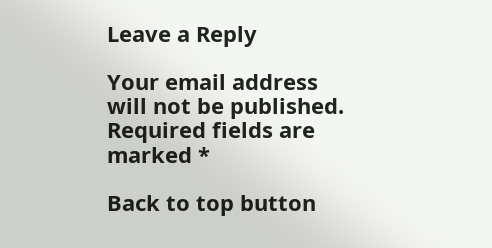Leave a Reply

Your email address will not be published. Required fields are marked *

Back to top button